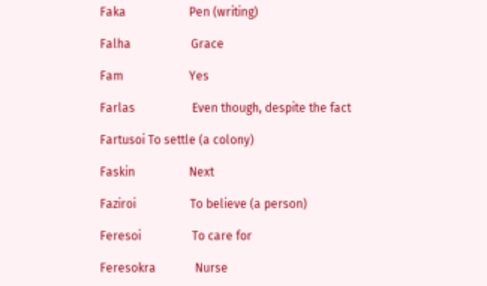Faka                     Pen (writing)

Falha                    Grace

Fam                      Yes

Farlas                   Even though, despite the fact

Fartusoi To settle (a colony)

Faskin                  Next

Faziroi                  To believe (a person)

Feresoi                 To care for

Feresokra             Nurse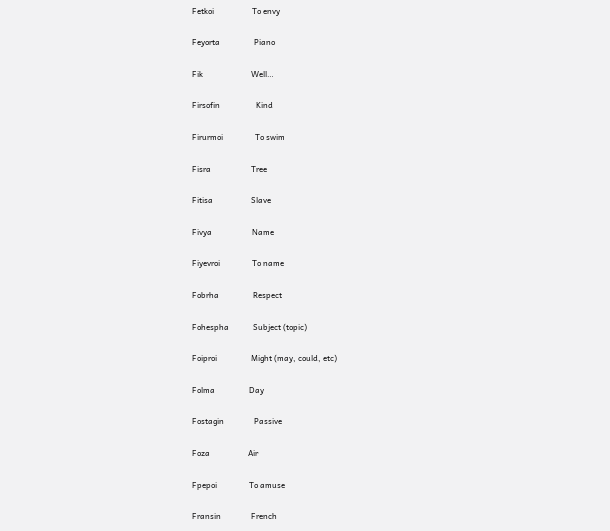Fetkoi                   To envy

Feyorta                 Piano

Fik                        Well…

Firsofin                  Kind

Firurmoi                To swim

Fisra                    Tree

Fitisa                   Slave

Fivya                    Name

Fiyevroi                To name

Fobrha                 Respect

Fohespha            Subject (topic)

Foiproi                 Might (may, could, etc)

Folma                 Day

Fostagin               Passive

Foza                   Air

Fpepoi                To amuse

Fransin               French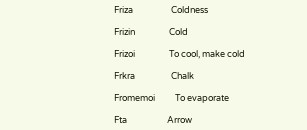Friza                   Coldness

Frizin                 Cold

Frizoi                 To cool, make cold

Frkra                  Chalk

Fromemoi          To evaporate

Fta                    Arrow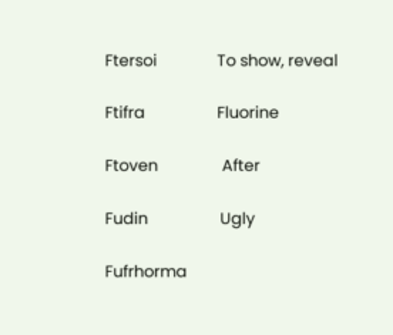Ftersoi               To show, reveal

Ftifra                  Fluorine

Ftoven                After

Fudin                  Ugly

Fufrhorma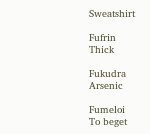Sweatshirt

Fufrin                 Thick

Fukudra              Arsenic

Fumeloi              To beget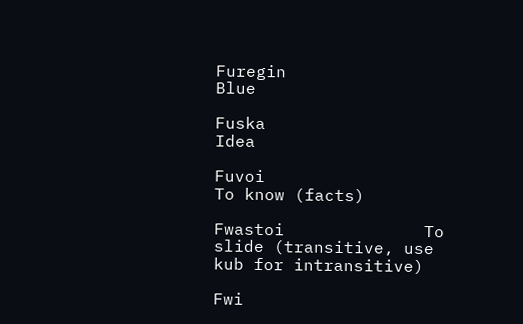Furegin               Blue

Fuska                 Idea

Fuvoi                  To know (facts)

Fwastoi              To slide (transitive, use kub for intransitive)

Fwi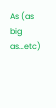As (as big as…etc)